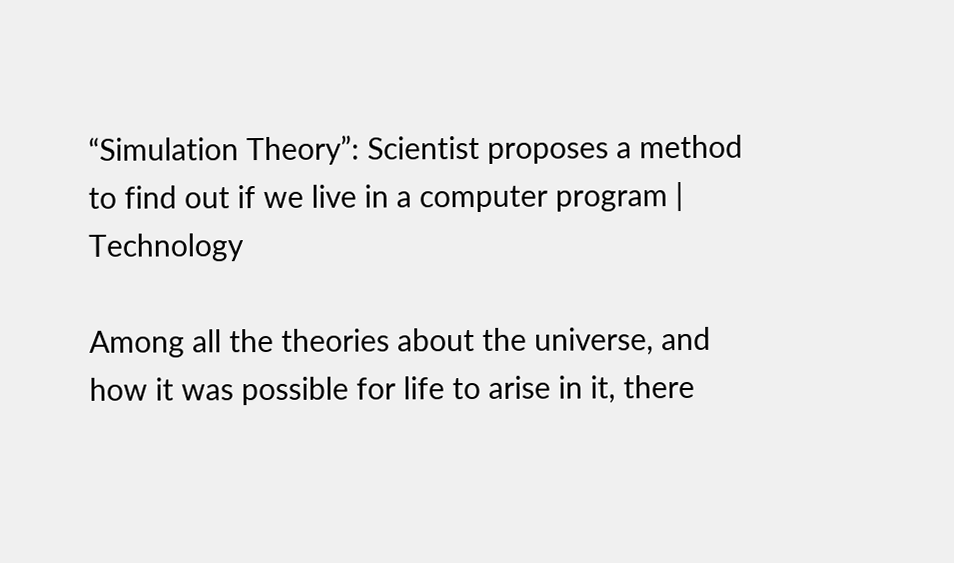“Simulation Theory”: Scientist proposes a method to find out if we live in a computer program | Technology

Among all the theories about the universe, and how it was possible for life to arise in it, there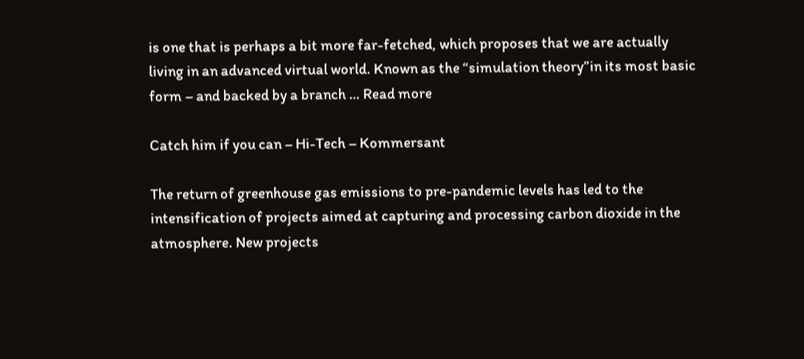is one that is perhaps a bit more far-fetched, which proposes that we are actually living in an advanced virtual world. Known as the “simulation theory”in its most basic form – and backed by a branch … Read more

Catch him if you can – Hi-Tech – Kommersant

The return of greenhouse gas emissions to pre-pandemic levels has led to the intensification of projects aimed at capturing and processing carbon dioxide in the atmosphere. New projects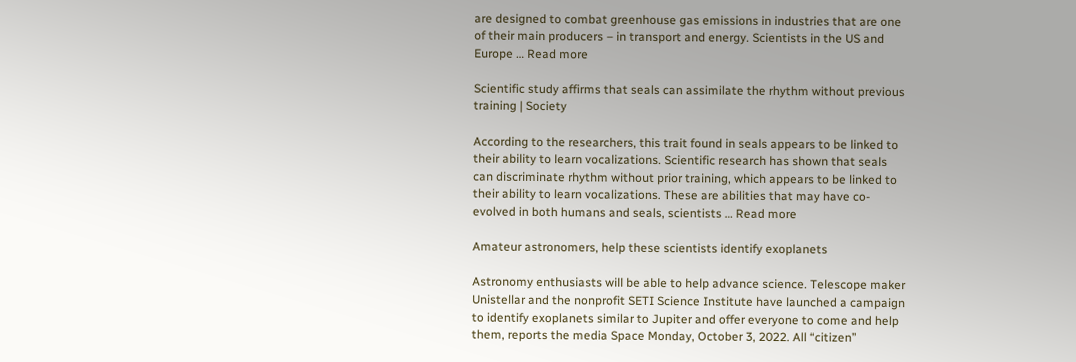are designed to combat greenhouse gas emissions in industries that are one of their main producers – in transport and energy. Scientists in the US and Europe … Read more

Scientific study affirms that seals can assimilate the rhythm without previous training | Society

According to the researchers, this trait found in seals appears to be linked to their ability to learn vocalizations. Scientific research has shown that seals can discriminate rhythm without prior training, which appears to be linked to their ability to learn vocalizations. These are abilities that may have co-evolved in both humans and seals, scientists … Read more

Amateur astronomers, help these scientists identify exoplanets

Astronomy enthusiasts will be able to help advance science. Telescope maker Unistellar and the nonprofit SETI Science Institute have launched a campaign to identify exoplanets similar to Jupiter and offer everyone to come and help them, reports the media Space Monday, October 3, 2022. All “citizen”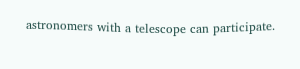astronomers with a telescope can participate.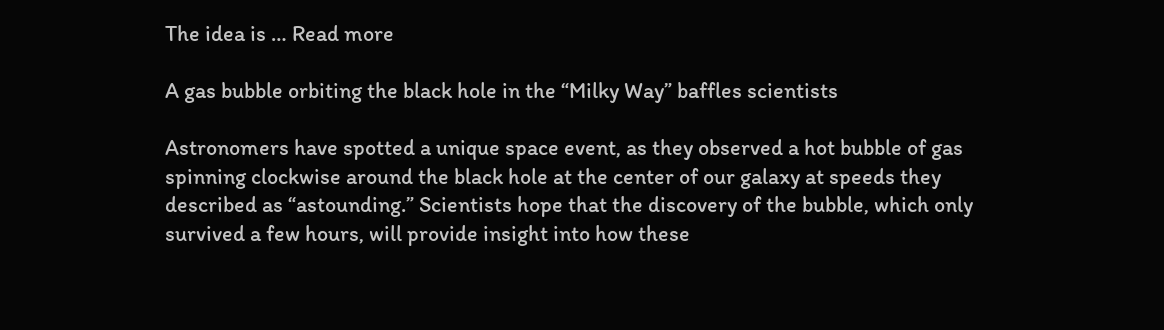The idea is … Read more

A gas bubble orbiting the black hole in the “Milky Way” baffles scientists

Astronomers have spotted a unique space event, as they observed a hot bubble of gas spinning clockwise around the black hole at the center of our galaxy at speeds they described as “astounding.” Scientists hope that the discovery of the bubble, which only survived a few hours, will provide insight into how these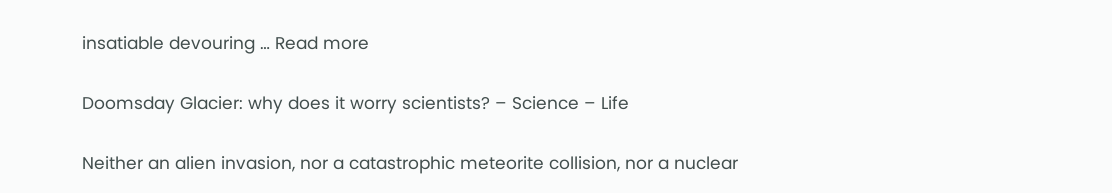insatiable devouring … Read more

Doomsday Glacier: why does it worry scientists? – Science – Life

Neither an alien invasion, nor a catastrophic meteorite collision, nor a nuclear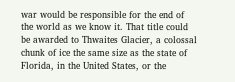war would be responsible for the end of the world as we know it. That title could be awarded to Thwaites Glacier, a colossal chunk of ice the same size as the state of Florida, in the United States, or the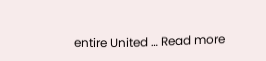entire United … Read more